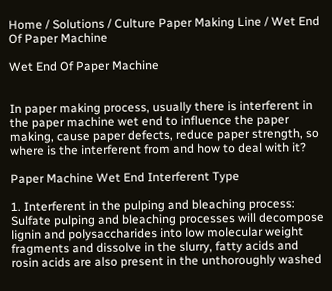Home / Solutions / Culture Paper Making Line / Wet End Of Paper Machine

Wet End Of Paper Machine


In paper making process, usually there is interferent in the paper machine wet end to influence the paper making, cause paper defects, reduce paper strength, so where is the interferent from and how to deal with it?

Paper Machine Wet End Interferent Type

1. Interferent in the pulping and bleaching process: Sulfate pulping and bleaching processes will decompose lignin and polysaccharides into low molecular weight fragments and dissolve in the slurry, fatty acids and rosin acids are also present in the unthoroughly washed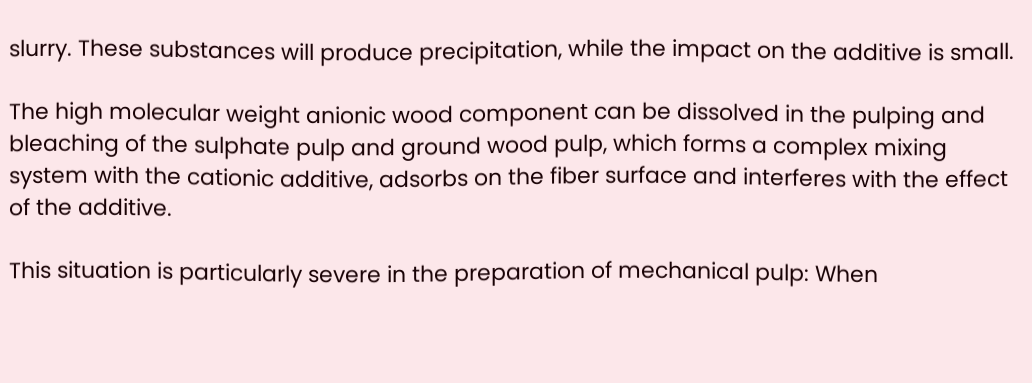slurry. These substances will produce precipitation, while the impact on the additive is small.

The high molecular weight anionic wood component can be dissolved in the pulping and bleaching of the sulphate pulp and ground wood pulp, which forms a complex mixing system with the cationic additive, adsorbs on the fiber surface and interferes with the effect of the additive.

This situation is particularly severe in the preparation of mechanical pulp: When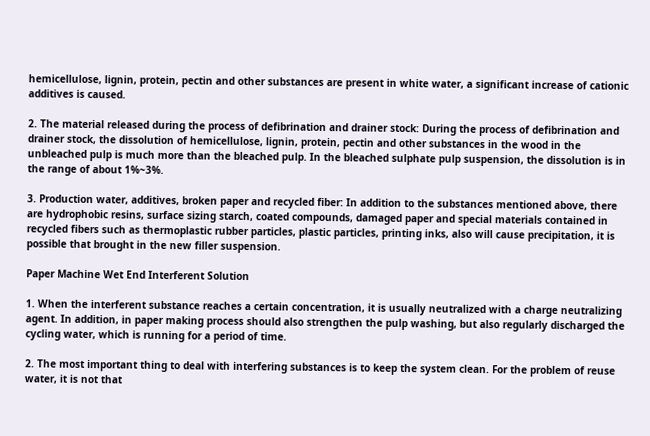hemicellulose, lignin, protein, pectin and other substances are present in white water, a significant increase of cationic additives is caused.

2. The material released during the process of defibrination and drainer stock: During the process of defibrination and drainer stock, the dissolution of hemicellulose, lignin, protein, pectin and other substances in the wood in the unbleached pulp is much more than the bleached pulp. In the bleached sulphate pulp suspension, the dissolution is in the range of about 1%~3%.

3. Production water, additives, broken paper and recycled fiber: In addition to the substances mentioned above, there are hydrophobic resins, surface sizing starch, coated compounds, damaged paper and special materials contained in recycled fibers such as thermoplastic rubber particles, plastic particles, printing inks, also will cause precipitation, it is possible that brought in the new filler suspension.

Paper Machine Wet End Interferent Solution

1. When the interferent substance reaches a certain concentration, it is usually neutralized with a charge neutralizing agent. In addition, in paper making process should also strengthen the pulp washing, but also regularly discharged the cycling water, which is running for a period of time.

2. The most important thing to deal with interfering substances is to keep the system clean. For the problem of reuse water, it is not that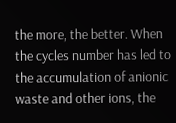the more, the better. When the cycles number has led to the accumulation of anionic waste and other ions, the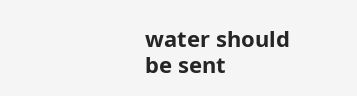water should be sent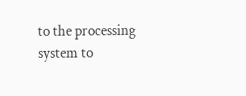to the processing system to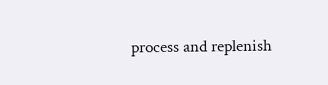process and replenish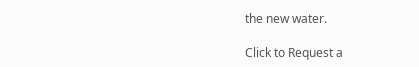the new water.

Click to Request a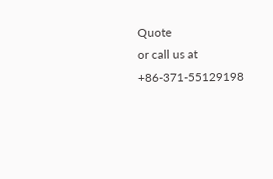Quote
or call us at +86-371-55129198